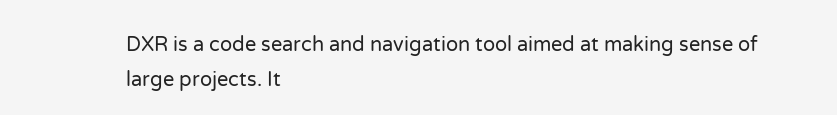DXR is a code search and navigation tool aimed at making sense of large projects. It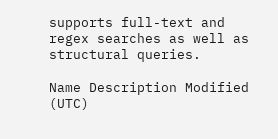supports full-text and regex searches as well as structural queries.

Name Description Modified (UTC)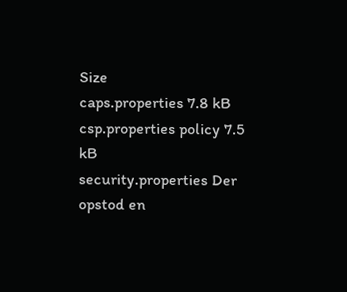Size
caps.properties 7.8 kB
csp.properties policy 7.5 kB
security.properties Der opstod en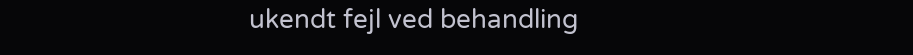ukendt fejl ved behandling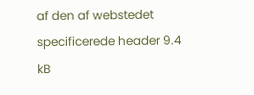af den af webstedet specificerede header 9.4 kB